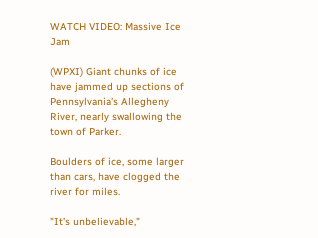WATCH VIDEO: Massive Ice Jam

(WPXI) Giant chunks of ice have jammed up sections of Pennsylvania's Allegheny River, nearly swallowing the town of Parker.

Boulders of ice, some larger than cars, have clogged the river for miles.

"It's unbelievable,"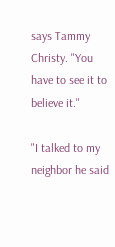says Tammy Christy. "You have to see it to believe it."

"I talked to my neighbor he said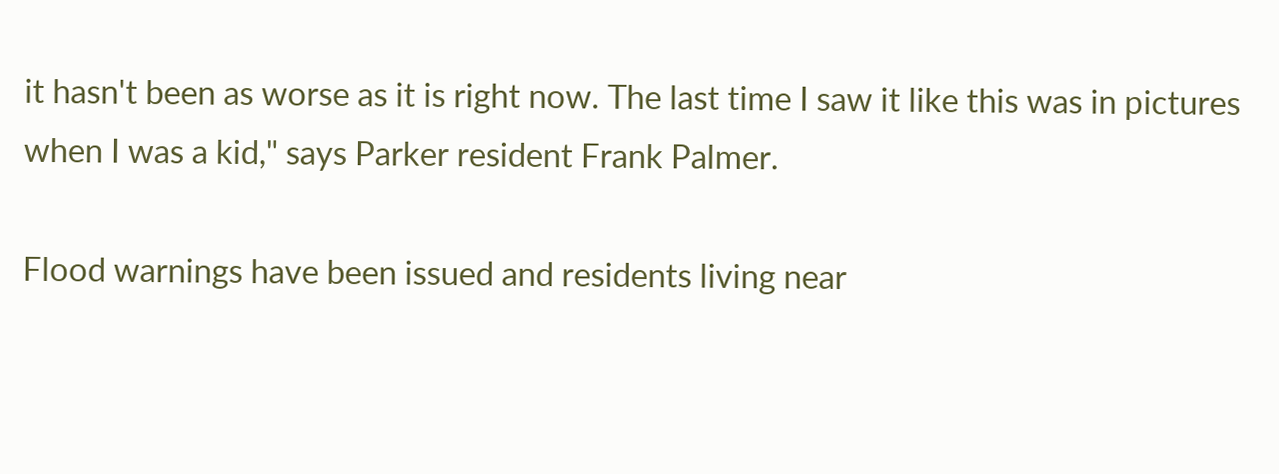it hasn't been as worse as it is right now. The last time I saw it like this was in pictures when I was a kid," says Parker resident Frank Palmer.

Flood warnings have been issued and residents living near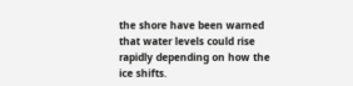the shore have been warned that water levels could rise rapidly depending on how the ice shifts.